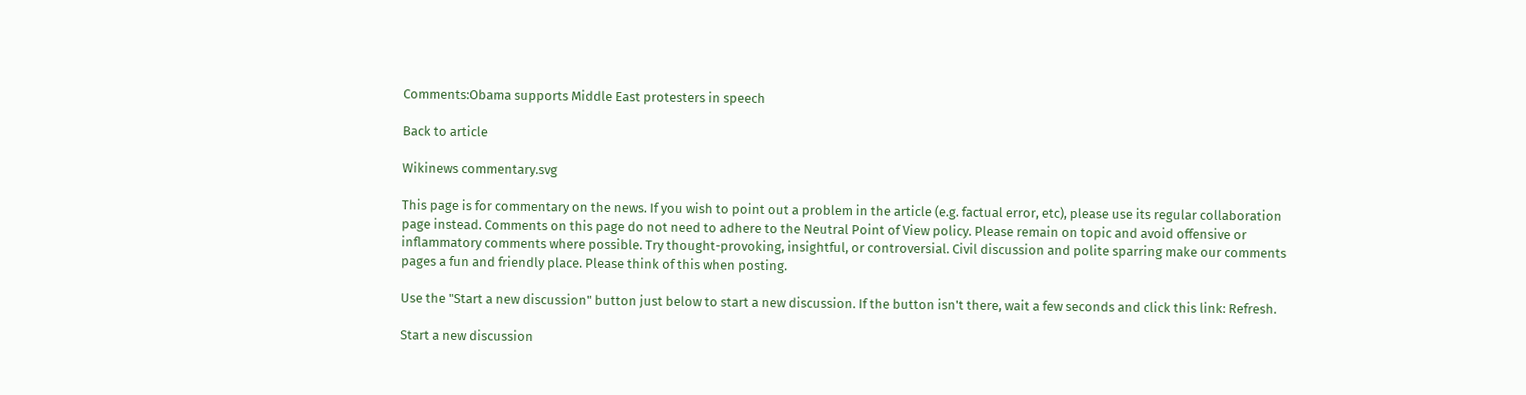Comments:Obama supports Middle East protesters in speech

Back to article

Wikinews commentary.svg

This page is for commentary on the news. If you wish to point out a problem in the article (e.g. factual error, etc), please use its regular collaboration page instead. Comments on this page do not need to adhere to the Neutral Point of View policy. Please remain on topic and avoid offensive or inflammatory comments where possible. Try thought-provoking, insightful, or controversial. Civil discussion and polite sparring make our comments pages a fun and friendly place. Please think of this when posting.

Use the "Start a new discussion" button just below to start a new discussion. If the button isn't there, wait a few seconds and click this link: Refresh.

Start a new discussion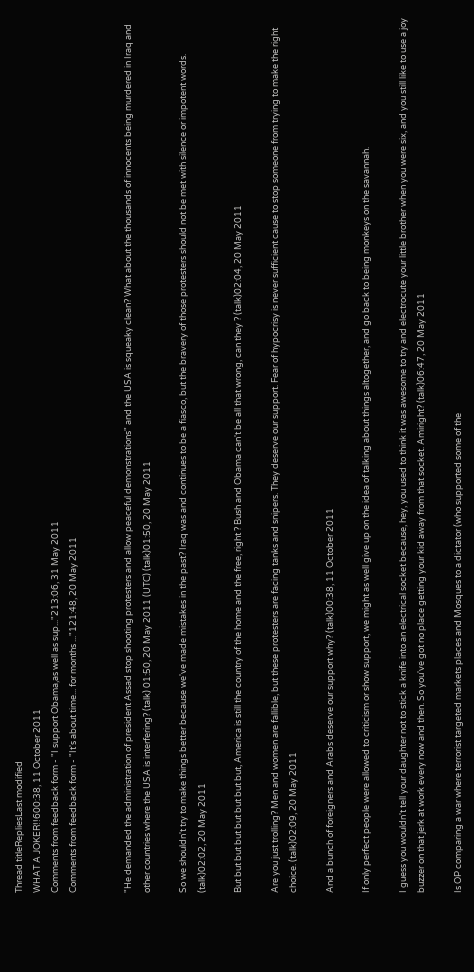Thread titleRepliesLast modified
WHAT A JOKER!!600:38, 11 October 2011
Comments from feedback form - "I support Obama,as well as sup..."213:06, 31 May 2011
Comments from feedback form - "It's about time... for months ..."121:48, 20 May 2011


"He demanded the administration of president Assad stop shooting protesters and allow peaceful demonstrations" and the USA is squeaky clean? What about the thousands of innocents being murdered in Iraq and other countries where the USA is interfering? (talk) 01:50, 20 May 2011 (UTC) (talk)01:50, 20 May 2011

So we shouldn't try to make things better because we've made mistakes in the past? Iraq was and continues to be a fiasco, but the bravery of those protesters should not be met with silence or impotent words. (talk)02:02, 20 May 2011

But but but but but but but but, America is still the country of the home and the free, right ? Bush and Obama can't be all that wrong, can they ? (talk)02:04, 20 May 2011

Are you just trolling? Men and women are fallible, but these protesters are facing tanks and snipers. They deserve our support. Fear of hypocrisy is never sufficient cause to stop someone from trying to make the right choice. (talk)02:09, 20 May 2011

And a bunch of foreigners and Arabs deserve our support why? (talk)00:38, 11 October 2011

If only perfect people were allowed to criticism or show support, we might as well give up on the idea of talking about things altogether, and go back to being monkeys on the savannah.

I guess you wouldn't tell your daughter not to stick a knife into an electrical socket because, hey, you used to think it was awesome to try and electrocute your little brother when you were six, and you still like to use a joy buzzer on that jerk at work every now and then. So you've got no place getting your kid away from that socket. Amiright? (talk)06:47, 20 May 2011

Is OP comparing a war where terrorist targeted markets places and Mosques to a dictator (who supported some of the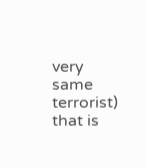very same terrorist) that is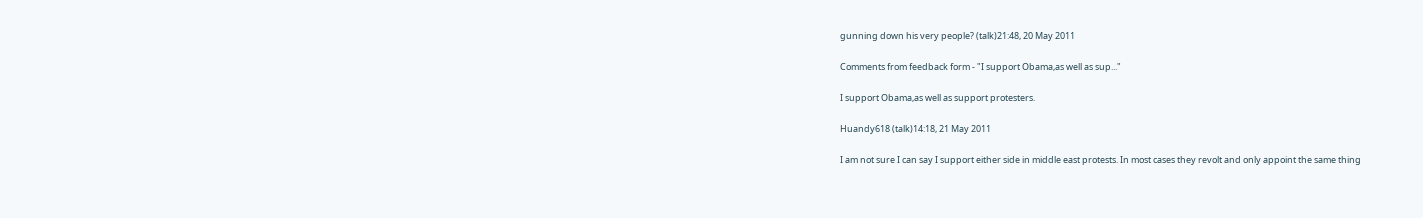gunning down his very people? (talk)21:48, 20 May 2011

Comments from feedback form - "I support Obama,as well as sup..."

I support Obama,as well as support protesters.

Huandy618 (talk)14:18, 21 May 2011

I am not sure I can say I support either side in middle east protests. In most cases they revolt and only appoint the same thing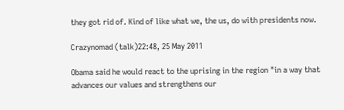they got rid of. Kind of like what we, the us, do with presidents now.

Crazynomad (talk)22:48, 25 May 2011

Obama said he would react to the uprising in the region "in a way that advances our values and strengthens our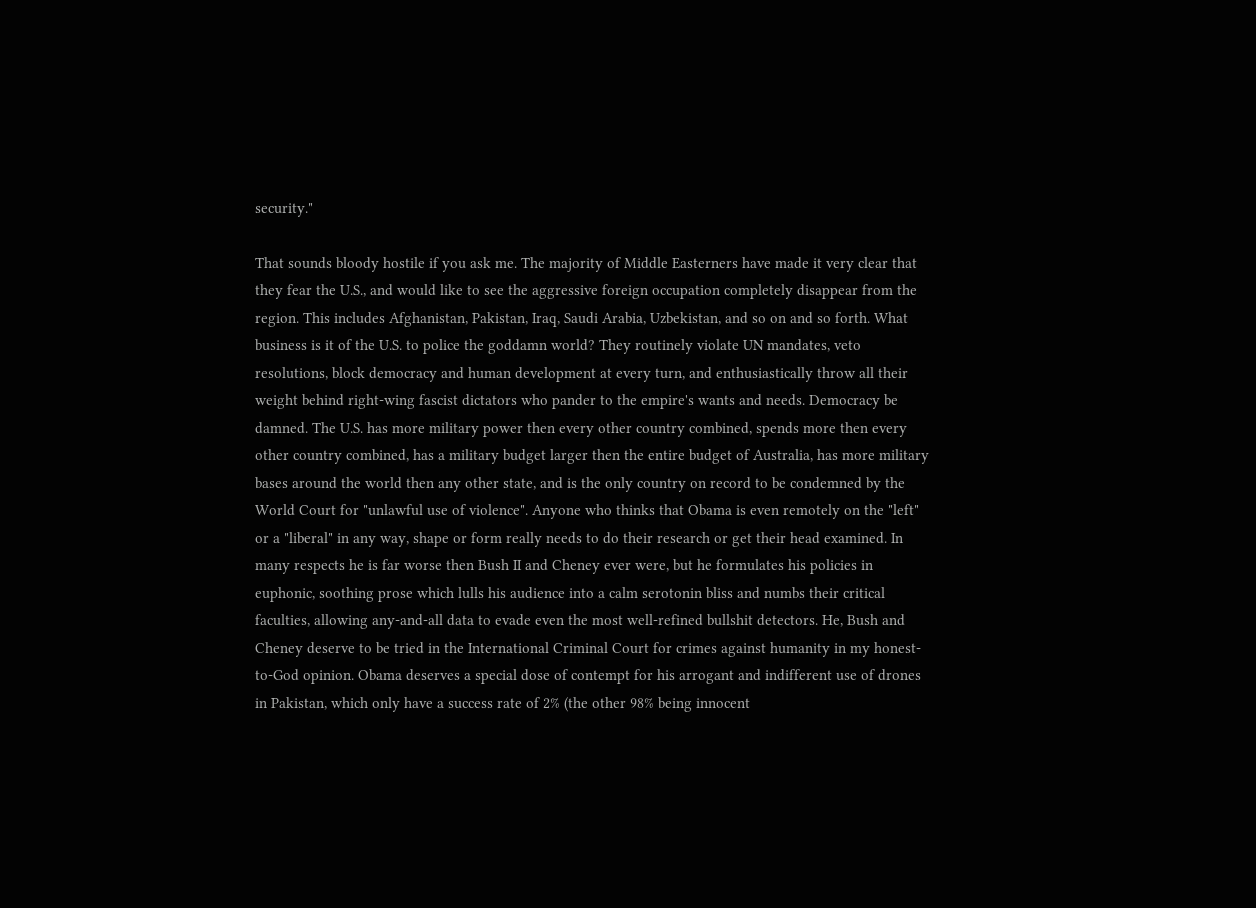security."

That sounds bloody hostile if you ask me. The majority of Middle Easterners have made it very clear that they fear the U.S., and would like to see the aggressive foreign occupation completely disappear from the region. This includes Afghanistan, Pakistan, Iraq, Saudi Arabia, Uzbekistan, and so on and so forth. What business is it of the U.S. to police the goddamn world? They routinely violate UN mandates, veto resolutions, block democracy and human development at every turn, and enthusiastically throw all their weight behind right-wing fascist dictators who pander to the empire's wants and needs. Democracy be damned. The U.S. has more military power then every other country combined, spends more then every other country combined, has a military budget larger then the entire budget of Australia, has more military bases around the world then any other state, and is the only country on record to be condemned by the World Court for "unlawful use of violence". Anyone who thinks that Obama is even remotely on the "left" or a "liberal" in any way, shape or form really needs to do their research or get their head examined. In many respects he is far worse then Bush II and Cheney ever were, but he formulates his policies in euphonic, soothing prose which lulls his audience into a calm serotonin bliss and numbs their critical faculties, allowing any-and-all data to evade even the most well-refined bullshit detectors. He, Bush and Cheney deserve to be tried in the International Criminal Court for crimes against humanity in my honest-to-God opinion. Obama deserves a special dose of contempt for his arrogant and indifferent use of drones in Pakistan, which only have a success rate of 2% (the other 98% being innocent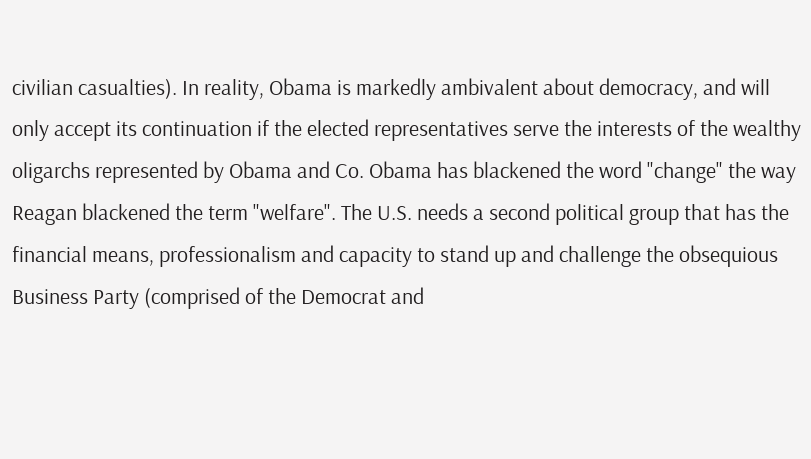civilian casualties). In reality, Obama is markedly ambivalent about democracy, and will only accept its continuation if the elected representatives serve the interests of the wealthy oligarchs represented by Obama and Co. Obama has blackened the word "change" the way Reagan blackened the term "welfare". The U.S. needs a second political group that has the financial means, professionalism and capacity to stand up and challenge the obsequious Business Party (comprised of the Democrat and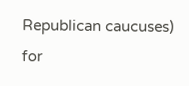Republican caucuses) for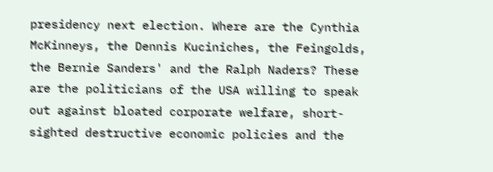presidency next election. Where are the Cynthia McKinneys, the Dennis Kuciniches, the Feingolds, the Bernie Sanders' and the Ralph Naders? These are the politicians of the USA willing to speak out against bloated corporate welfare, short-sighted destructive economic policies and the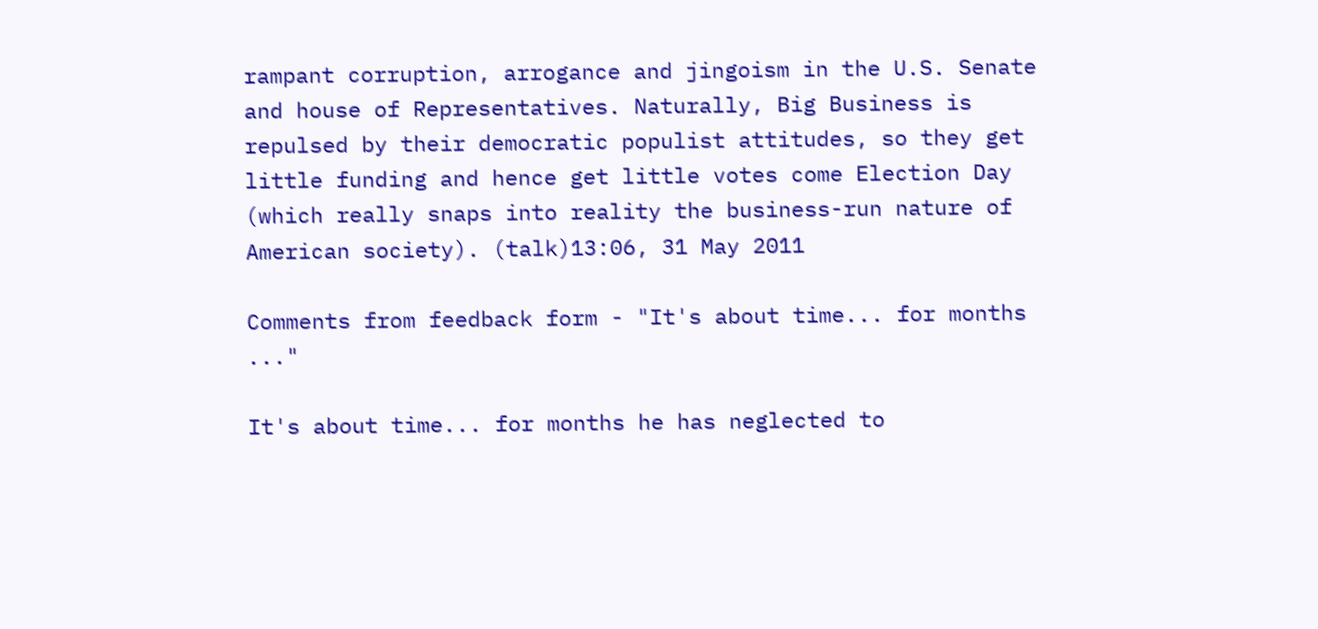rampant corruption, arrogance and jingoism in the U.S. Senate and house of Representatives. Naturally, Big Business is repulsed by their democratic populist attitudes, so they get little funding and hence get little votes come Election Day (which really snaps into reality the business-run nature of American society). (talk)13:06, 31 May 2011

Comments from feedback form - "It's about time... for months ..."

It's about time... for months he has neglected to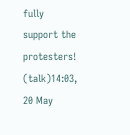fully support the protesters! (talk)14:03, 20 May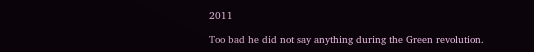2011

Too bad he did not say anything during the Green revolution.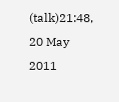(talk)21:48, 20 May 2011